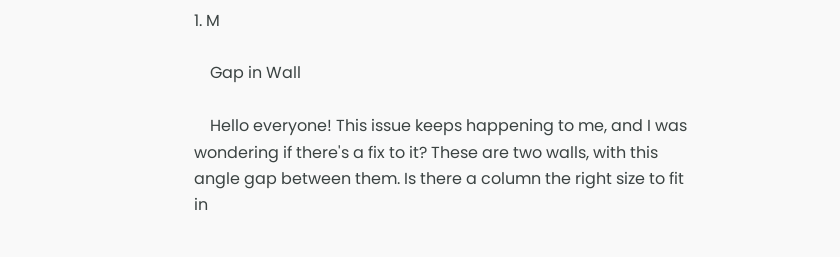1. M

    Gap in Wall

    Hello everyone! This issue keeps happening to me, and I was wondering if there's a fix to it? These are two walls, with this angle gap between them. Is there a column the right size to fit in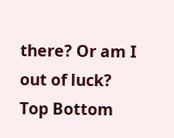there? Or am I out of luck?
Top Bottom